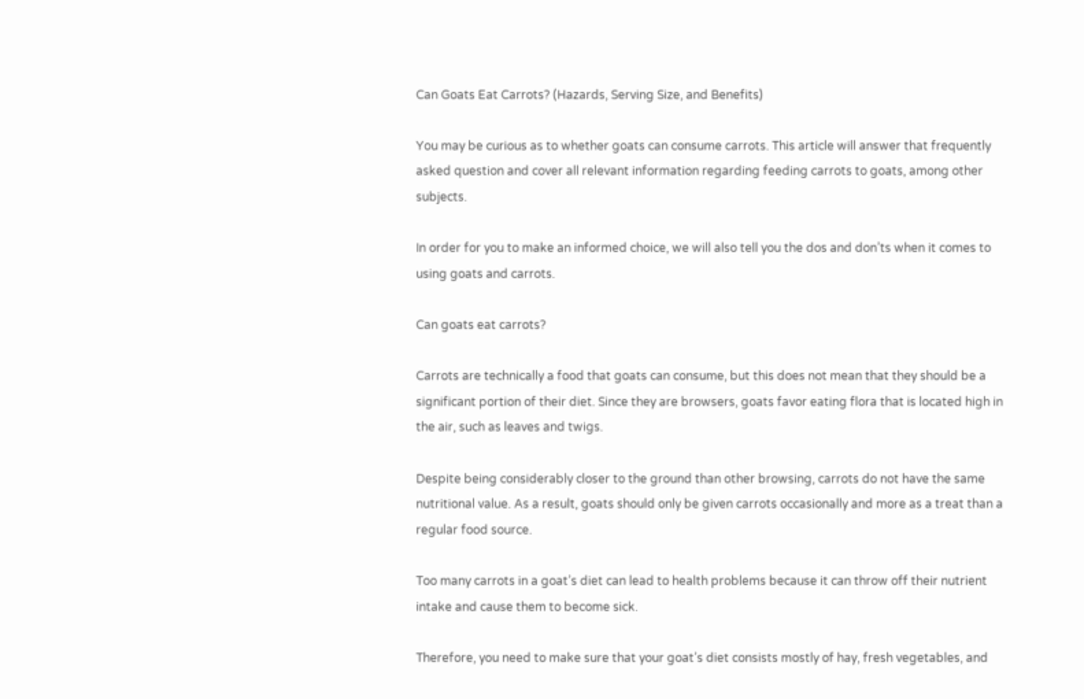Can Goats Eat Carrots? (Hazards, Serving Size, and Benefits)

You may be curious as to whether goats can consume carrots. This article will answer that frequently asked question and cover all relevant information regarding feeding carrots to goats, among other subjects.

In order for you to make an informed choice, we will also tell you the dos and don’ts when it comes to using goats and carrots.

Can goats eat carrots?

Carrots are technically a food that goats can consume, but this does not mean that they should be a significant portion of their diet. Since they are browsers, goats favor eating flora that is located high in the air, such as leaves and twigs.

Despite being considerably closer to the ground than other browsing, carrots do not have the same nutritional value. As a result, goats should only be given carrots occasionally and more as a treat than a regular food source.

Too many carrots in a goat’s diet can lead to health problems because it can throw off their nutrient intake and cause them to become sick.

Therefore, you need to make sure that your goat’s diet consists mostly of hay, fresh vegetables, and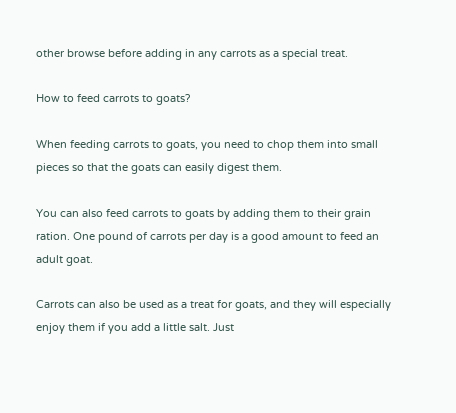other browse before adding in any carrots as a special treat.

How to feed carrots to goats?

When feeding carrots to goats, you need to chop them into small pieces so that the goats can easily digest them.

You can also feed carrots to goats by adding them to their grain ration. One pound of carrots per day is a good amount to feed an adult goat.

Carrots can also be used as a treat for goats, and they will especially enjoy them if you add a little salt. Just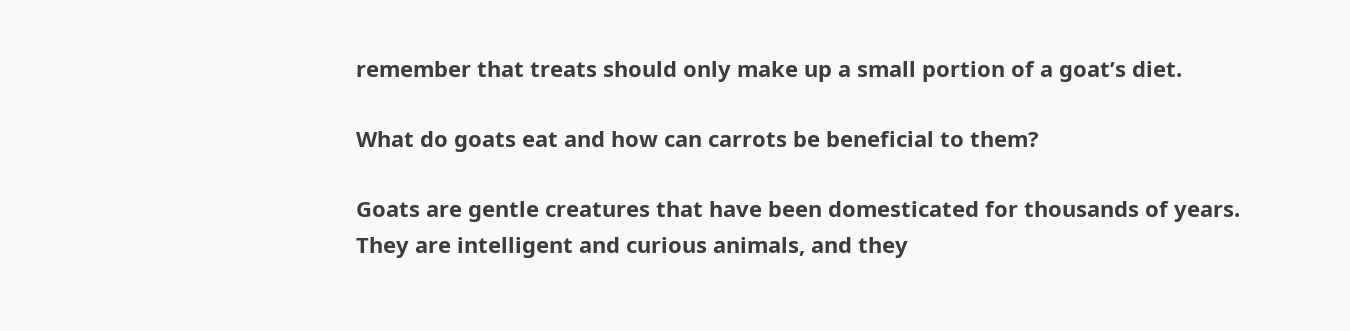remember that treats should only make up a small portion of a goat’s diet.

What do goats eat and how can carrots be beneficial to them?

Goats are gentle creatures that have been domesticated for thousands of years. They are intelligent and curious animals, and they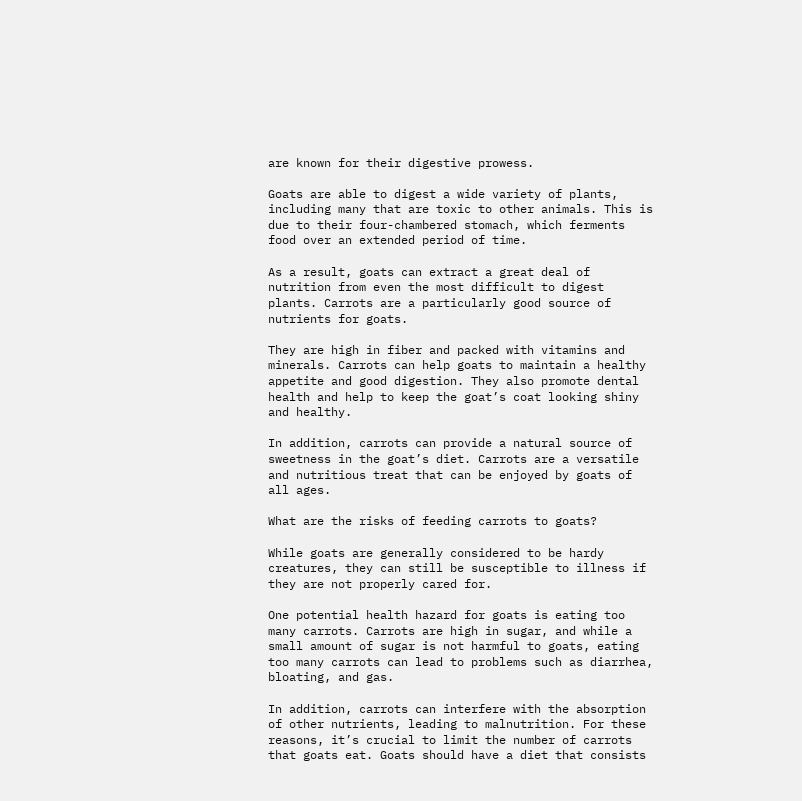are known for their digestive prowess.

Goats are able to digest a wide variety of plants, including many that are toxic to other animals. This is due to their four-chambered stomach, which ferments food over an extended period of time.

As a result, goats can extract a great deal of nutrition from even the most difficult to digest plants. Carrots are a particularly good source of nutrients for goats.

They are high in fiber and packed with vitamins and minerals. Carrots can help goats to maintain a healthy appetite and good digestion. They also promote dental health and help to keep the goat’s coat looking shiny and healthy.

In addition, carrots can provide a natural source of sweetness in the goat’s diet. Carrots are a versatile and nutritious treat that can be enjoyed by goats of all ages.

What are the risks of feeding carrots to goats?

While goats are generally considered to be hardy creatures, they can still be susceptible to illness if they are not properly cared for.

One potential health hazard for goats is eating too many carrots. Carrots are high in sugar, and while a small amount of sugar is not harmful to goats, eating too many carrots can lead to problems such as diarrhea, bloating, and gas.

In addition, carrots can interfere with the absorption of other nutrients, leading to malnutrition. For these reasons, it’s crucial to limit the number of carrots that goats eat. Goats should have a diet that consists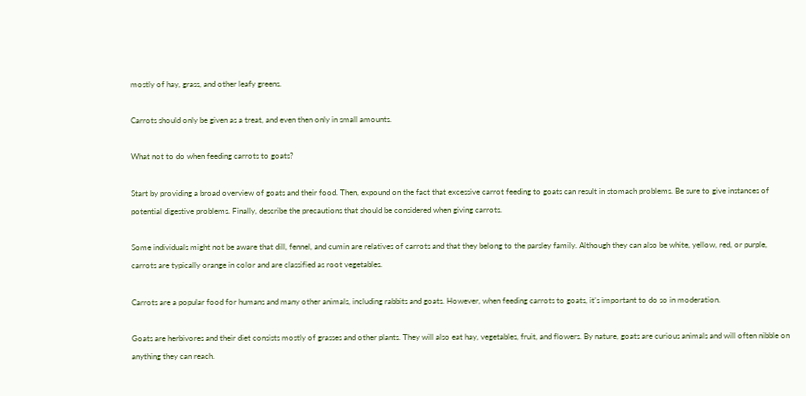mostly of hay, grass, and other leafy greens.

Carrots should only be given as a treat, and even then only in small amounts.

What not to do when feeding carrots to goats?

Start by providing a broad overview of goats and their food. Then, expound on the fact that excessive carrot feeding to goats can result in stomach problems. Be sure to give instances of potential digestive problems. Finally, describe the precautions that should be considered when giving carrots.

Some individuals might not be aware that dill, fennel, and cumin are relatives of carrots and that they belong to the parsley family. Although they can also be white, yellow, red, or purple, carrots are typically orange in color and are classified as root vegetables.

Carrots are a popular food for humans and many other animals, including rabbits and goats. However, when feeding carrots to goats, it’s important to do so in moderation.

Goats are herbivores and their diet consists mostly of grasses and other plants. They will also eat hay, vegetables, fruit, and flowers. By nature, goats are curious animals and will often nibble on anything they can reach.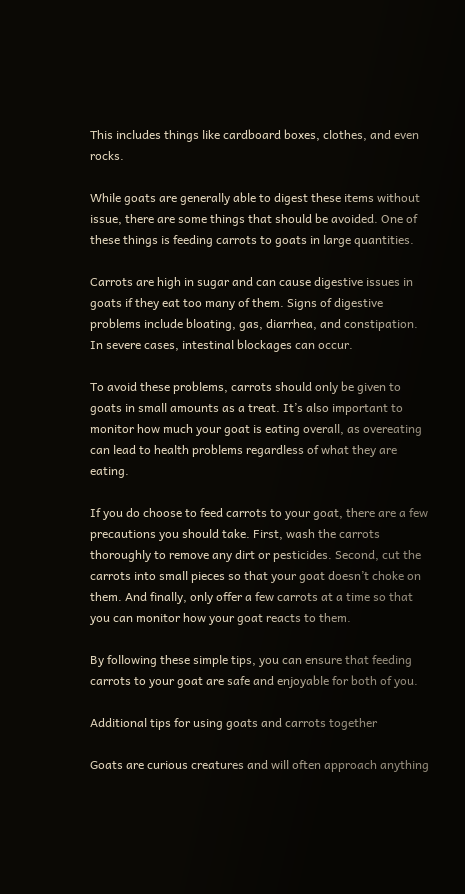This includes things like cardboard boxes, clothes, and even rocks.

While goats are generally able to digest these items without issue, there are some things that should be avoided. One of these things is feeding carrots to goats in large quantities.

Carrots are high in sugar and can cause digestive issues in goats if they eat too many of them. Signs of digestive problems include bloating, gas, diarrhea, and constipation. In severe cases, intestinal blockages can occur.

To avoid these problems, carrots should only be given to goats in small amounts as a treat. It’s also important to monitor how much your goat is eating overall, as overeating can lead to health problems regardless of what they are eating.

If you do choose to feed carrots to your goat, there are a few precautions you should take. First, wash the carrots thoroughly to remove any dirt or pesticides. Second, cut the carrots into small pieces so that your goat doesn’t choke on them. And finally, only offer a few carrots at a time so that you can monitor how your goat reacts to them.

By following these simple tips, you can ensure that feeding carrots to your goat are safe and enjoyable for both of you.

Additional tips for using goats and carrots together

Goats are curious creatures and will often approach anything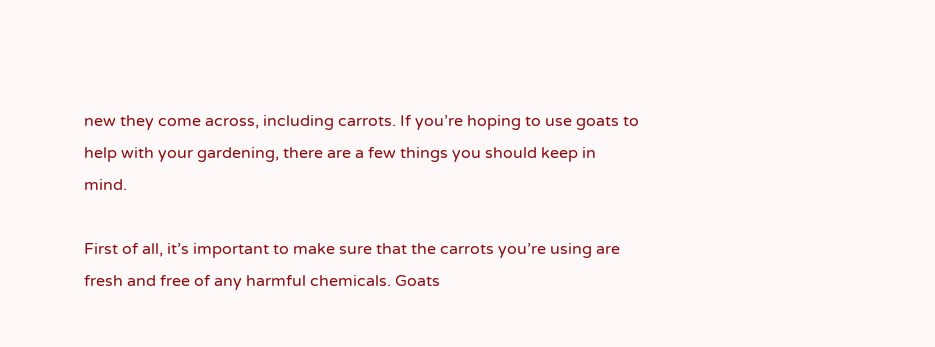new they come across, including carrots. If you’re hoping to use goats to help with your gardening, there are a few things you should keep in mind.

First of all, it’s important to make sure that the carrots you’re using are fresh and free of any harmful chemicals. Goats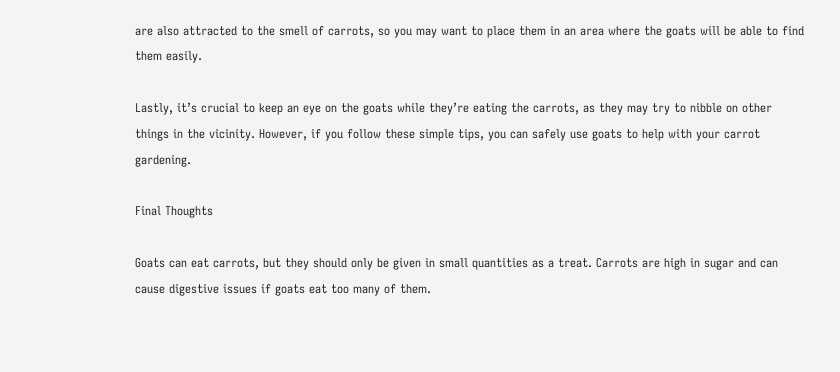are also attracted to the smell of carrots, so you may want to place them in an area where the goats will be able to find them easily.

Lastly, it’s crucial to keep an eye on the goats while they’re eating the carrots, as they may try to nibble on other things in the vicinity. However, if you follow these simple tips, you can safely use goats to help with your carrot gardening.

Final Thoughts

Goats can eat carrots, but they should only be given in small quantities as a treat. Carrots are high in sugar and can cause digestive issues if goats eat too many of them.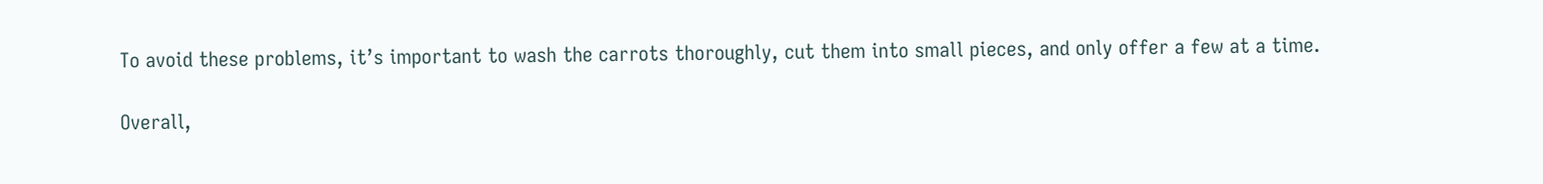To avoid these problems, it’s important to wash the carrots thoroughly, cut them into small pieces, and only offer a few at a time.

Overall,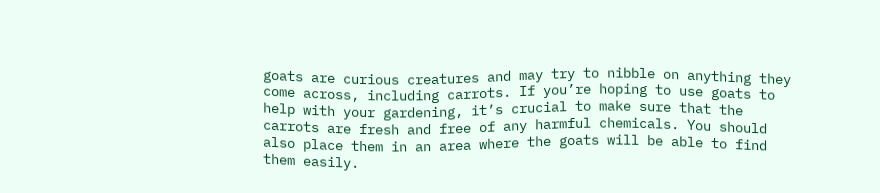goats are curious creatures and may try to nibble on anything they come across, including carrots. If you’re hoping to use goats to help with your gardening, it’s crucial to make sure that the carrots are fresh and free of any harmful chemicals. You should also place them in an area where the goats will be able to find them easily.